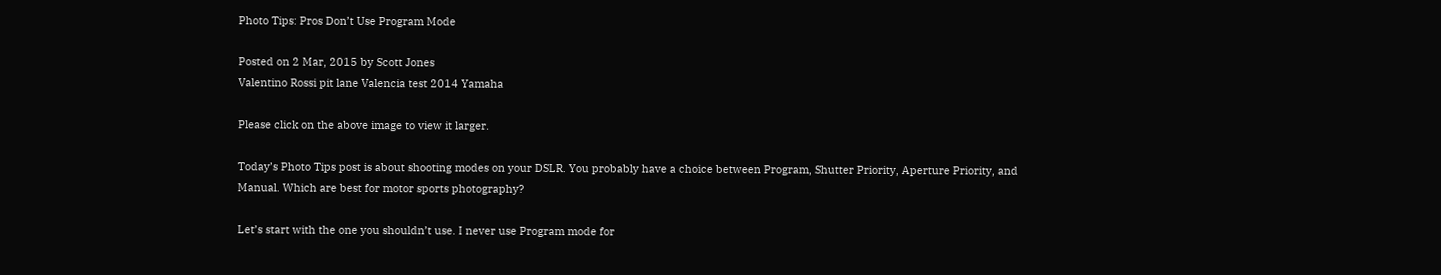Photo Tips: Pros Don’t Use Program Mode

Posted on 2 Mar, 2015 by Scott Jones
Valentino Rossi pit lane Valencia test 2014 Yamaha

Please click on the above image to view it larger.

Today’s Photo Tips post is about shooting modes on your DSLR. You probably have a choice between Program, Shutter Priority, Aperture Priority, and Manual. Which are best for motor sports photography?

Let’s start with the one you shouldn’t use. I never use Program mode for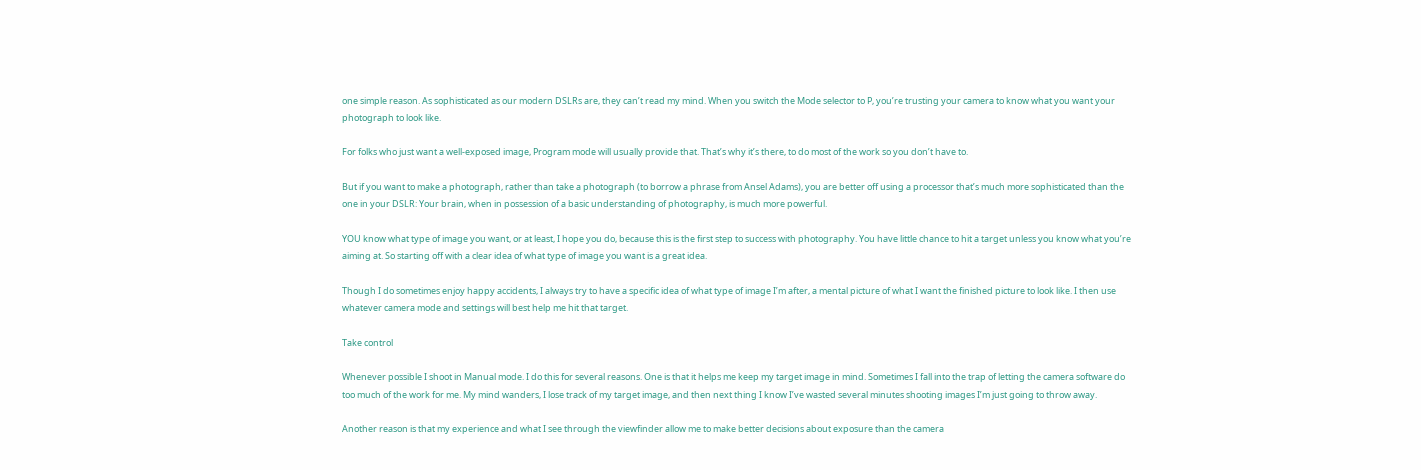one simple reason. As sophisticated as our modern DSLRs are, they can’t read my mind. When you switch the Mode selector to P, you’re trusting your camera to know what you want your photograph to look like.

For folks who just want a well-exposed image, Program mode will usually provide that. That’s why it’s there, to do most of the work so you don’t have to.

But if you want to make a photograph, rather than take a photograph (to borrow a phrase from Ansel Adams), you are better off using a processor that’s much more sophisticated than the one in your DSLR: Your brain, when in possession of a basic understanding of photography, is much more powerful.

YOU know what type of image you want, or at least, I hope you do, because this is the first step to success with photography. You have little chance to hit a target unless you know what you’re aiming at. So starting off with a clear idea of what type of image you want is a great idea.

Though I do sometimes enjoy happy accidents, I always try to have a specific idea of what type of image I’m after, a mental picture of what I want the finished picture to look like. I then use whatever camera mode and settings will best help me hit that target.

Take control

Whenever possible I shoot in Manual mode. I do this for several reasons. One is that it helps me keep my target image in mind. Sometimes I fall into the trap of letting the camera software do too much of the work for me. My mind wanders, I lose track of my target image, and then next thing I know I’ve wasted several minutes shooting images I’m just going to throw away.

Another reason is that my experience and what I see through the viewfinder allow me to make better decisions about exposure than the camera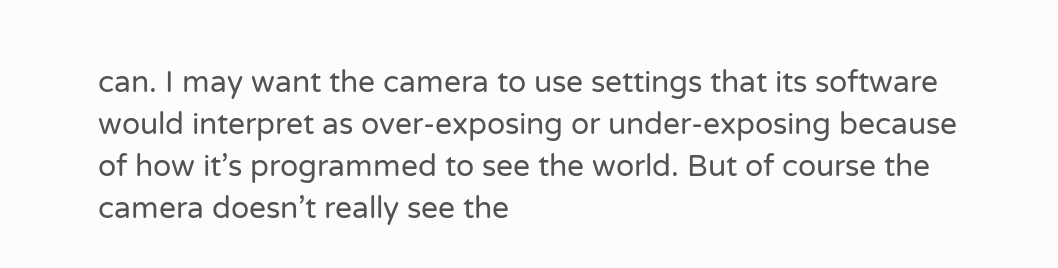can. I may want the camera to use settings that its software would interpret as over-exposing or under-exposing because of how it’s programmed to see the world. But of course the camera doesn’t really see the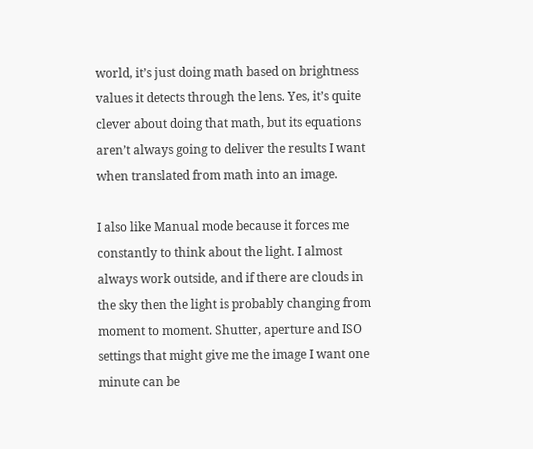world, it’s just doing math based on brightness values it detects through the lens. Yes, it’s quite clever about doing that math, but its equations aren’t always going to deliver the results I want when translated from math into an image.

I also like Manual mode because it forces me constantly to think about the light. I almost always work outside, and if there are clouds in the sky then the light is probably changing from moment to moment. Shutter, aperture and ISO settings that might give me the image I want one minute can be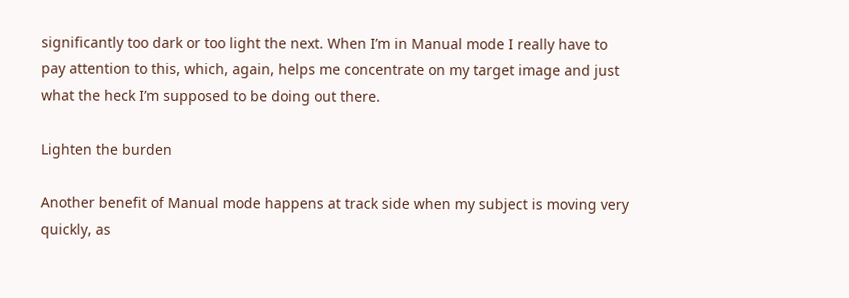significantly too dark or too light the next. When I’m in Manual mode I really have to pay attention to this, which, again, helps me concentrate on my target image and just what the heck I’m supposed to be doing out there.

Lighten the burden

Another benefit of Manual mode happens at track side when my subject is moving very quickly, as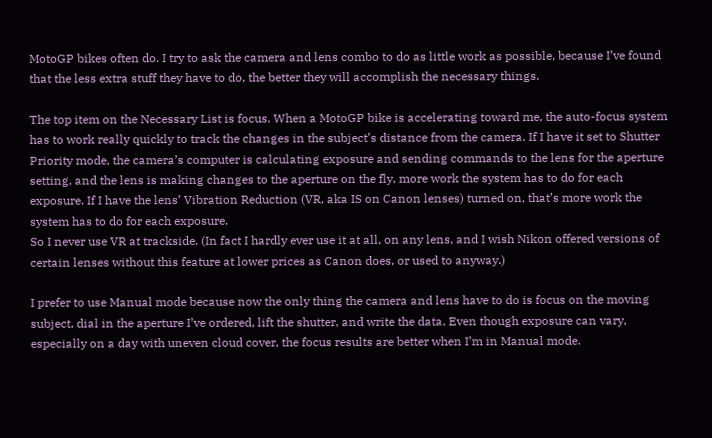MotoGP bikes often do. I try to ask the camera and lens combo to do as little work as possible, because I’ve found that the less extra stuff they have to do, the better they will accomplish the necessary things.

The top item on the Necessary List is focus. When a MotoGP bike is accelerating toward me, the auto-focus system has to work really quickly to track the changes in the subject’s distance from the camera. If I have it set to Shutter Priority mode, the camera’s computer is calculating exposure and sending commands to the lens for the aperture setting, and the lens is making changes to the aperture on the fly, more work the system has to do for each exposure. If I have the lens’ Vibration Reduction (VR, aka IS on Canon lenses) turned on, that’s more work the system has to do for each exposure.
So I never use VR at trackside. (In fact I hardly ever use it at all, on any lens, and I wish Nikon offered versions of certain lenses without this feature at lower prices as Canon does, or used to anyway.)

I prefer to use Manual mode because now the only thing the camera and lens have to do is focus on the moving subject, dial in the aperture I’ve ordered, lift the shutter, and write the data. Even though exposure can vary, especially on a day with uneven cloud cover, the focus results are better when I’m in Manual mode.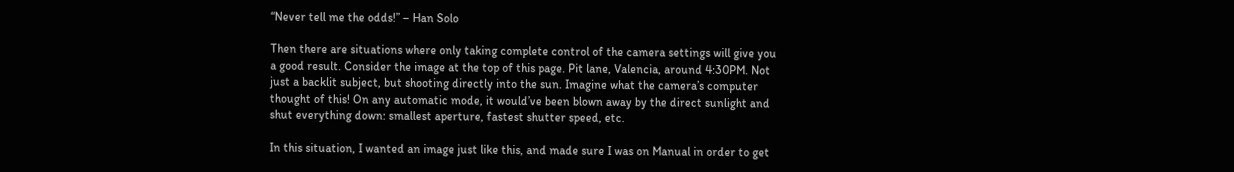“Never tell me the odds!” – Han Solo

Then there are situations where only taking complete control of the camera settings will give you a good result. Consider the image at the top of this page. Pit lane, Valencia, around 4:30PM. Not just a backlit subject, but shooting directly into the sun. Imagine what the camera’s computer thought of this! On any automatic mode, it would’ve been blown away by the direct sunlight and shut everything down: smallest aperture, fastest shutter speed, etc.

In this situation, I wanted an image just like this, and made sure I was on Manual in order to get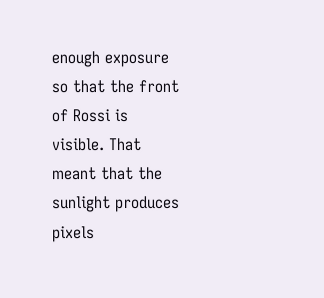enough exposure so that the front of Rossi is visible. That meant that the sunlight produces pixels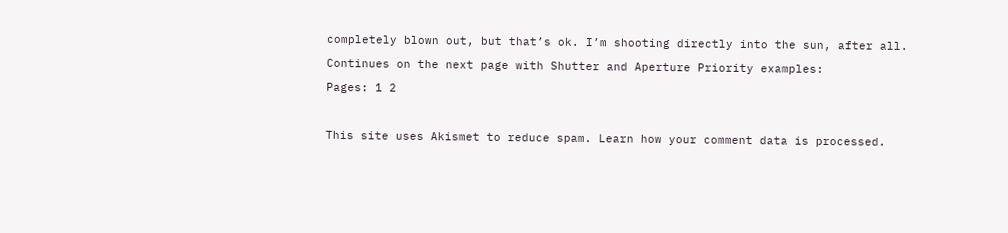completely blown out, but that’s ok. I’m shooting directly into the sun, after all.

Continues on the next page with Shutter and Aperture Priority examples:

Pages: 1 2



This site uses Akismet to reduce spam. Learn how your comment data is processed.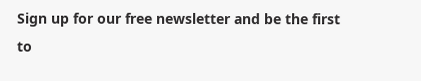Sign up for our free newsletter and be the first to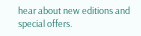hear about new editions and special offers.